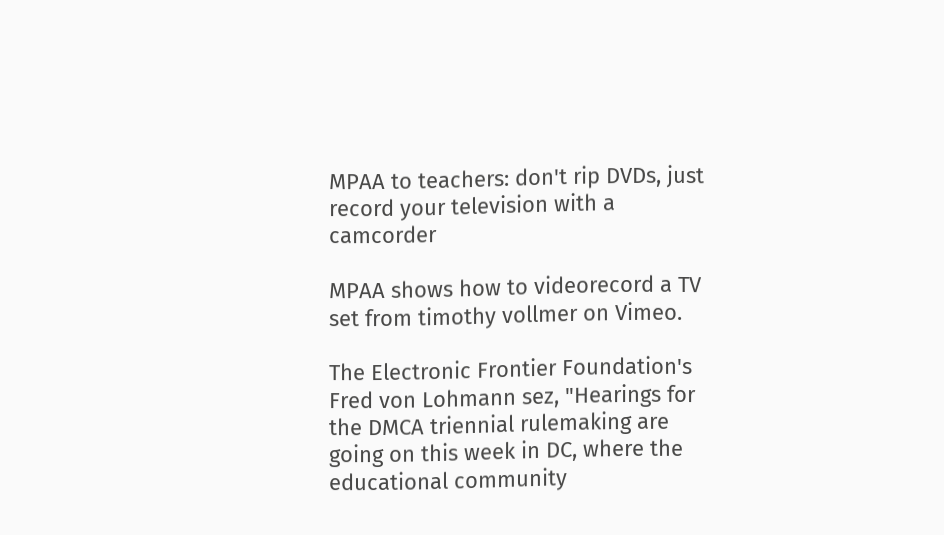MPAA to teachers: don't rip DVDs, just record your television with a camcorder

MPAA shows how to videorecord a TV set from timothy vollmer on Vimeo.

The Electronic Frontier Foundation's Fred von Lohmann sez, "Hearings for the DMCA triennial rulemaking are going on this week in DC, where the educational community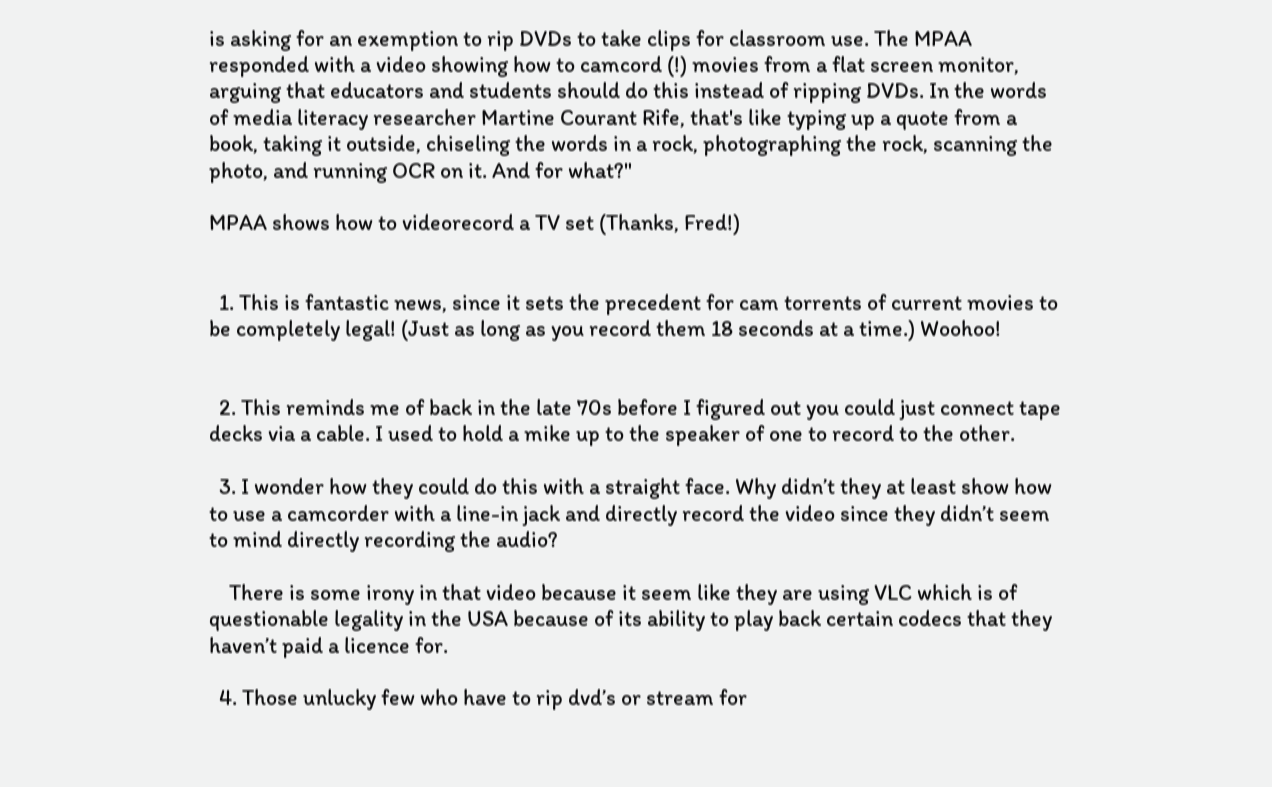is asking for an exemption to rip DVDs to take clips for classroom use. The MPAA responded with a video showing how to camcord (!) movies from a flat screen monitor, arguing that educators and students should do this instead of ripping DVDs. In the words of media literacy researcher Martine Courant Rife, that's like typing up a quote from a book, taking it outside, chiseling the words in a rock, photographing the rock, scanning the photo, and running OCR on it. And for what?"

MPAA shows how to videorecord a TV set (Thanks, Fred!)


  1. This is fantastic news, since it sets the precedent for cam torrents of current movies to be completely legal! (Just as long as you record them 18 seconds at a time.) Woohoo!


  2. This reminds me of back in the late 70s before I figured out you could just connect tape decks via a cable. I used to hold a mike up to the speaker of one to record to the other.

  3. I wonder how they could do this with a straight face. Why didn’t they at least show how to use a camcorder with a line-in jack and directly record the video since they didn’t seem to mind directly recording the audio?

    There is some irony in that video because it seem like they are using VLC which is of questionable legality in the USA because of its ability to play back certain codecs that they haven’t paid a licence for.

  4. Those unlucky few who have to rip dvd’s or stream for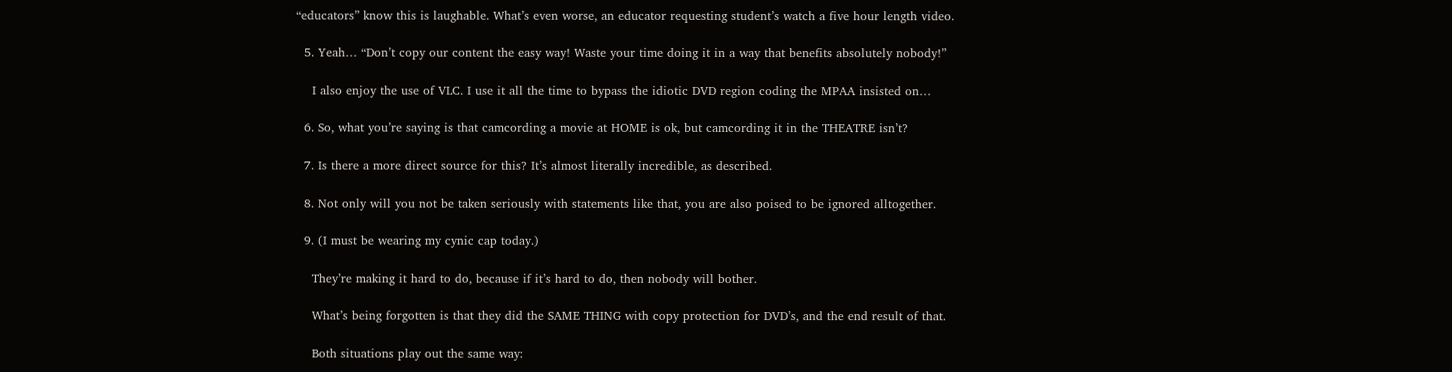“educators” know this is laughable. What’s even worse, an educator requesting student’s watch a five hour length video.

  5. Yeah… “Don’t copy our content the easy way! Waste your time doing it in a way that benefits absolutely nobody!”

    I also enjoy the use of VLC. I use it all the time to bypass the idiotic DVD region coding the MPAA insisted on…

  6. So, what you’re saying is that camcording a movie at HOME is ok, but camcording it in the THEATRE isn’t?

  7. Is there a more direct source for this? It’s almost literally incredible, as described.

  8. Not only will you not be taken seriously with statements like that, you are also poised to be ignored alltogether.

  9. (I must be wearing my cynic cap today.)

    They’re making it hard to do, because if it’s hard to do, then nobody will bother.

    What’s being forgotten is that they did the SAME THING with copy protection for DVD’s, and the end result of that.

    Both situations play out the same way: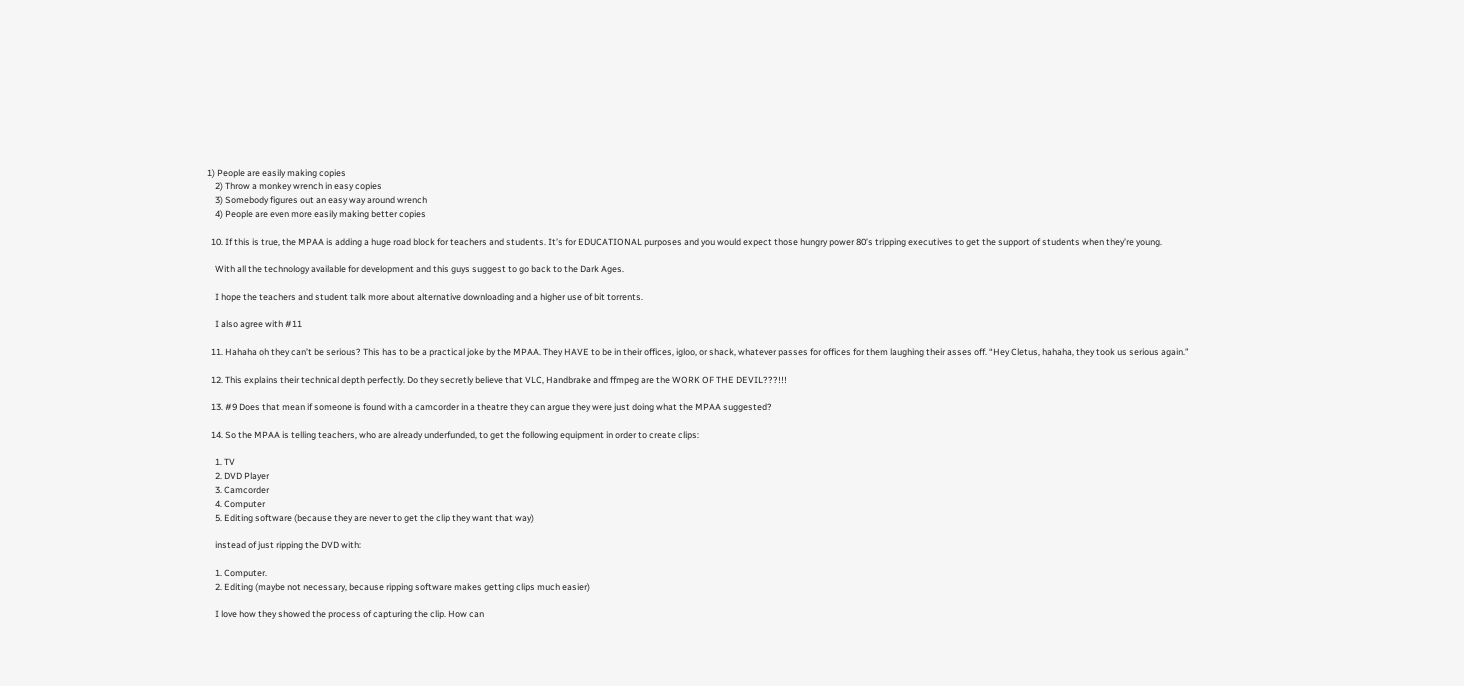1) People are easily making copies
    2) Throw a monkey wrench in easy copies
    3) Somebody figures out an easy way around wrench
    4) People are even more easily making better copies

  10. If this is true, the MPAA is adding a huge road block for teachers and students. It’s for EDUCATIONAL purposes and you would expect those hungry power 80’s tripping executives to get the support of students when they’re young.

    With all the technology available for development and this guys suggest to go back to the Dark Ages.

    I hope the teachers and student talk more about alternative downloading and a higher use of bit torrents.

    I also agree with #11

  11. Hahaha oh they can’t be serious? This has to be a practical joke by the MPAA. They HAVE to be in their offices, igloo, or shack, whatever passes for offices for them laughing their asses off. “Hey Cletus, hahaha, they took us serious again.”

  12. This explains their technical depth perfectly. Do they secretly believe that VLC, Handbrake and ffmpeg are the WORK OF THE DEVIL???!!!

  13. #9 Does that mean if someone is found with a camcorder in a theatre they can argue they were just doing what the MPAA suggested?

  14. So the MPAA is telling teachers, who are already underfunded, to get the following equipment in order to create clips:

    1. TV
    2. DVD Player
    3. Camcorder
    4. Computer
    5. Editing software (because they are never to get the clip they want that way)

    instead of just ripping the DVD with:

    1. Computer.
    2. Editing (maybe not necessary, because ripping software makes getting clips much easier)

    I love how they showed the process of capturing the clip. How can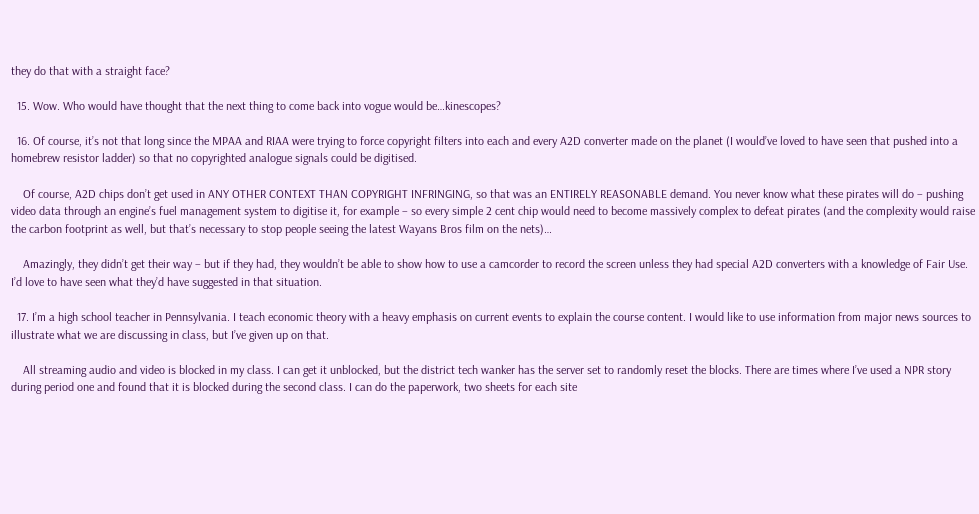they do that with a straight face?

  15. Wow. Who would have thought that the next thing to come back into vogue would be…kinescopes?

  16. Of course, it’s not that long since the MPAA and RIAA were trying to force copyright filters into each and every A2D converter made on the planet (I would’ve loved to have seen that pushed into a homebrew resistor ladder) so that no copyrighted analogue signals could be digitised.

    Of course, A2D chips don’t get used in ANY OTHER CONTEXT THAN COPYRIGHT INFRINGING, so that was an ENTIRELY REASONABLE demand. You never know what these pirates will do – pushing video data through an engine’s fuel management system to digitise it, for example – so every simple 2 cent chip would need to become massively complex to defeat pirates (and the complexity would raise the carbon footprint as well, but that’s necessary to stop people seeing the latest Wayans Bros film on the nets)…

    Amazingly, they didn’t get their way – but if they had, they wouldn’t be able to show how to use a camcorder to record the screen unless they had special A2D converters with a knowledge of Fair Use. I’d love to have seen what they’d have suggested in that situation.

  17. I’m a high school teacher in Pennsylvania. I teach economic theory with a heavy emphasis on current events to explain the course content. I would like to use information from major news sources to illustrate what we are discussing in class, but I’ve given up on that.

    All streaming audio and video is blocked in my class. I can get it unblocked, but the district tech wanker has the server set to randomly reset the blocks. There are times where I’ve used a NPR story during period one and found that it is blocked during the second class. I can do the paperwork, two sheets for each site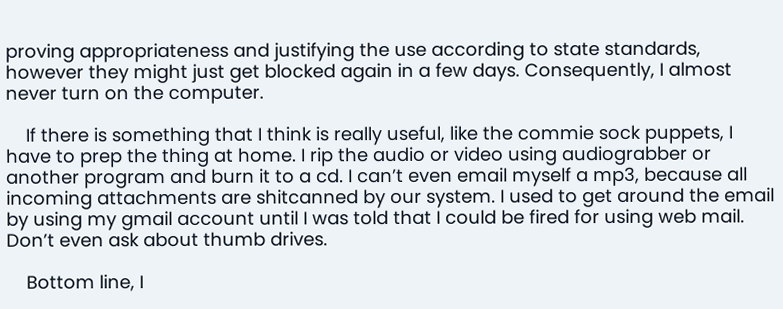proving appropriateness and justifying the use according to state standards, however they might just get blocked again in a few days. Consequently, I almost never turn on the computer.

    If there is something that I think is really useful, like the commie sock puppets, I have to prep the thing at home. I rip the audio or video using audiograbber or another program and burn it to a cd. I can’t even email myself a mp3, because all incoming attachments are shitcanned by our system. I used to get around the email by using my gmail account until I was told that I could be fired for using web mail. Don’t even ask about thumb drives.

    Bottom line, I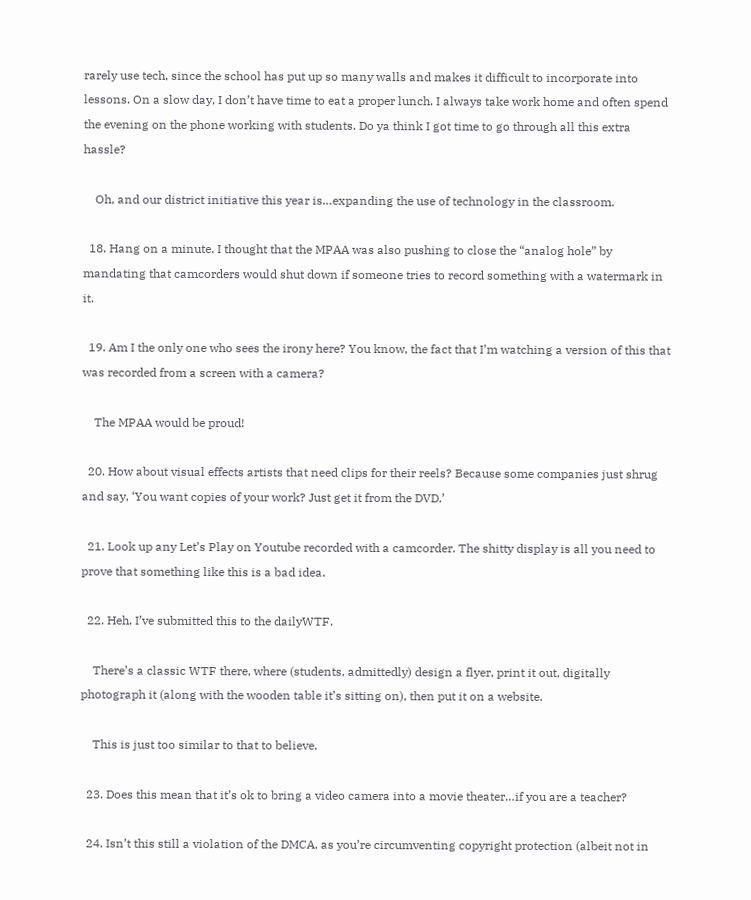rarely use tech, since the school has put up so many walls and makes it difficult to incorporate into lessons. On a slow day, I don’t have time to eat a proper lunch. I always take work home and often spend the evening on the phone working with students. Do ya think I got time to go through all this extra hassle?

    Oh, and our district initiative this year is…expanding the use of technology in the classroom.

  18. Hang on a minute. I thought that the MPAA was also pushing to close the “analog hole” by mandating that camcorders would shut down if someone tries to record something with a watermark in it.

  19. Am I the only one who sees the irony here? You know, the fact that I’m watching a version of this that was recorded from a screen with a camera?

    The MPAA would be proud!

  20. How about visual effects artists that need clips for their reels? Because some companies just shrug and say, ‘You want copies of your work? Just get it from the DVD.’

  21. Look up any Let’s Play on Youtube recorded with a camcorder. The shitty display is all you need to prove that something like this is a bad idea.

  22. Heh. I’ve submitted this to the dailyWTF.

    There’s a classic WTF there, where (students, admittedly) design a flyer, print it out, digitally photograph it (along with the wooden table it’s sitting on), then put it on a website.

    This is just too similar to that to believe.

  23. Does this mean that it’s ok to bring a video camera into a movie theater…if you are a teacher?

  24. Isn’t this still a violation of the DMCA, as you’re circumventing copyright protection (albeit not in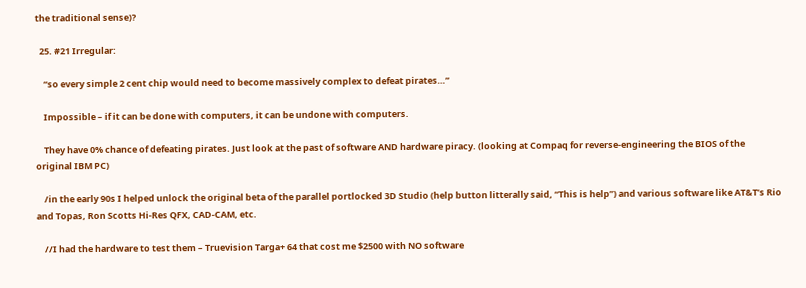the traditional sense)?

  25. #21 Irregular:

    “so every simple 2 cent chip would need to become massively complex to defeat pirates…”

    Impossible – if it can be done with computers, it can be undone with computers.

    They have 0% chance of defeating pirates. Just look at the past of software AND hardware piracy. (looking at Compaq for reverse-engineering the BIOS of the original IBM PC)

    /in the early 90s I helped unlock the original beta of the parallel portlocked 3D Studio (help button litterally said, “This is help”) and various software like AT&T’s Rio and Topas, Ron Scotts Hi-Res QFX, CAD-CAM, etc.

    //I had the hardware to test them – Truevision Targa+ 64 that cost me $2500 with NO software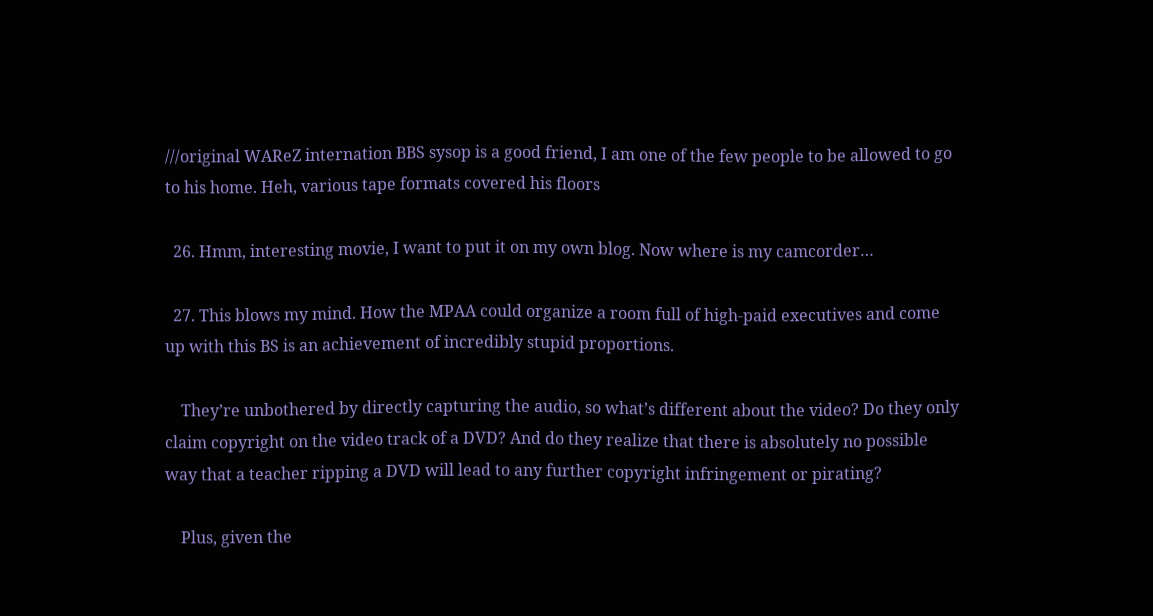///original WAReZ internation BBS sysop is a good friend, I am one of the few people to be allowed to go to his home. Heh, various tape formats covered his floors

  26. Hmm, interesting movie, I want to put it on my own blog. Now where is my camcorder…

  27. This blows my mind. How the MPAA could organize a room full of high-paid executives and come up with this BS is an achievement of incredibly stupid proportions.

    They’re unbothered by directly capturing the audio, so what’s different about the video? Do they only claim copyright on the video track of a DVD? And do they realize that there is absolutely no possible way that a teacher ripping a DVD will lead to any further copyright infringement or pirating?

    Plus, given the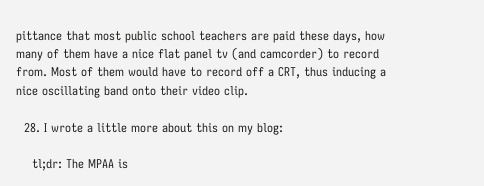pittance that most public school teachers are paid these days, how many of them have a nice flat panel tv (and camcorder) to record from. Most of them would have to record off a CRT, thus inducing a nice oscillating band onto their video clip.

  28. I wrote a little more about this on my blog:

    tl;dr: The MPAA is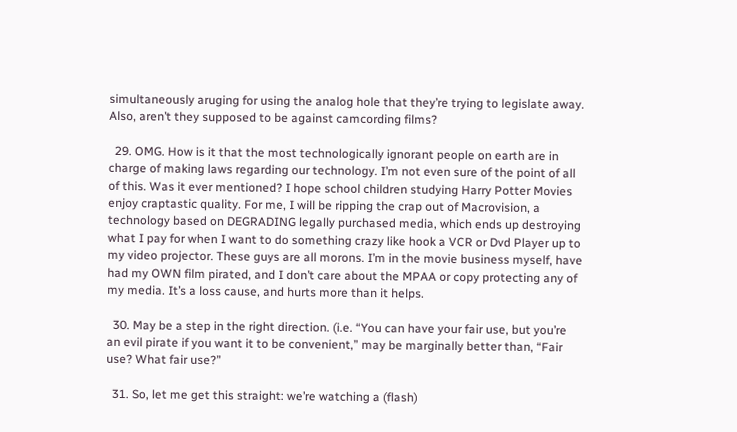simultaneously aruging for using the analog hole that they’re trying to legislate away. Also, aren’t they supposed to be against camcording films?

  29. OMG. How is it that the most technologically ignorant people on earth are in charge of making laws regarding our technology. I’m not even sure of the point of all of this. Was it ever mentioned? I hope school children studying Harry Potter Movies enjoy craptastic quality. For me, I will be ripping the crap out of Macrovision, a technology based on DEGRADING legally purchased media, which ends up destroying what I pay for when I want to do something crazy like hook a VCR or Dvd Player up to my video projector. These guys are all morons. I’m in the movie business myself, have had my OWN film pirated, and I don’t care about the MPAA or copy protecting any of my media. It’s a loss cause, and hurts more than it helps.

  30. May be a step in the right direction. (i.e. “You can have your fair use, but you’re an evil pirate if you want it to be convenient,” may be marginally better than, “Fair use? What fair use?”

  31. So, let me get this straight: we’re watching a (flash)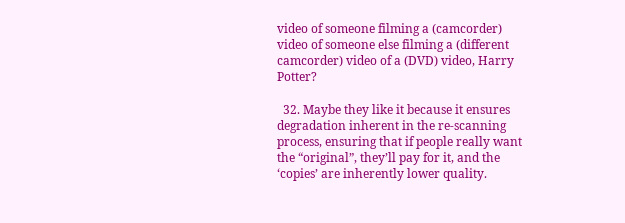video of someone filming a (camcorder) video of someone else filming a (different camcorder) video of a (DVD) video, Harry Potter?

  32. Maybe they like it because it ensures degradation inherent in the re-scanning process, ensuring that if people really want the “original”, they’ll pay for it, and the ‘copies’ are inherently lower quality.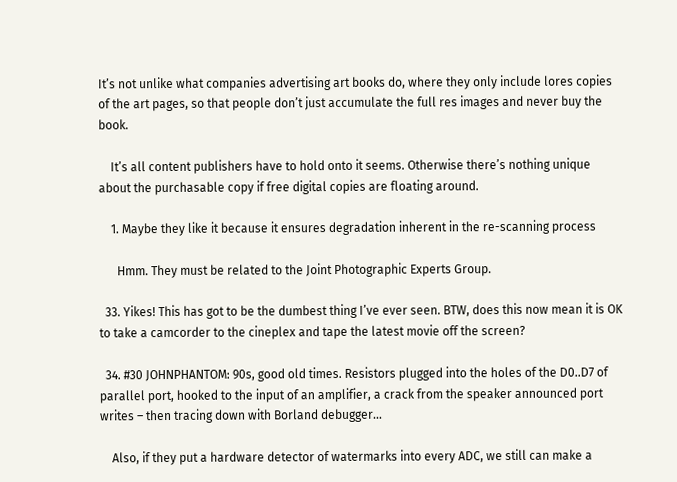It’s not unlike what companies advertising art books do, where they only include lores copies of the art pages, so that people don’t just accumulate the full res images and never buy the book.

    It’s all content publishers have to hold onto it seems. Otherwise there’s nothing unique about the purchasable copy if free digital copies are floating around.

    1. Maybe they like it because it ensures degradation inherent in the re-scanning process

      Hmm. They must be related to the Joint Photographic Experts Group.

  33. Yikes! This has got to be the dumbest thing I’ve ever seen. BTW, does this now mean it is OK to take a camcorder to the cineplex and tape the latest movie off the screen?

  34. #30 JOHNPHANTOM: 90s, good old times. Resistors plugged into the holes of the D0..D7 of parallel port, hooked to the input of an amplifier, a crack from the speaker announced port writes – then tracing down with Borland debugger…

    Also, if they put a hardware detector of watermarks into every ADC, we still can make a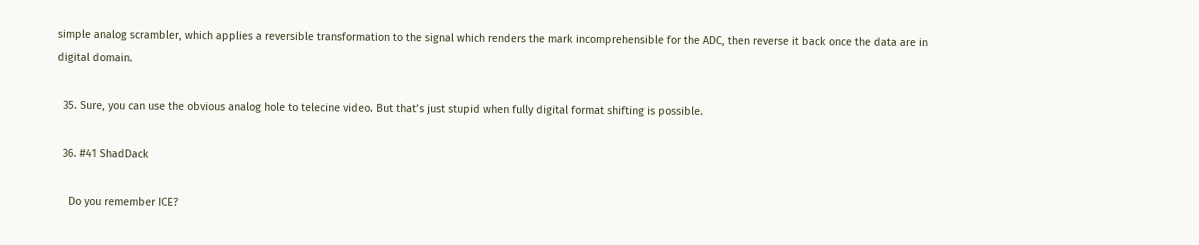simple analog scrambler, which applies a reversible transformation to the signal which renders the mark incomprehensible for the ADC, then reverse it back once the data are in digital domain.

  35. Sure, you can use the obvious analog hole to telecine video. But that’s just stupid when fully digital format shifting is possible.

  36. #41 ShadDack

    Do you remember ICE?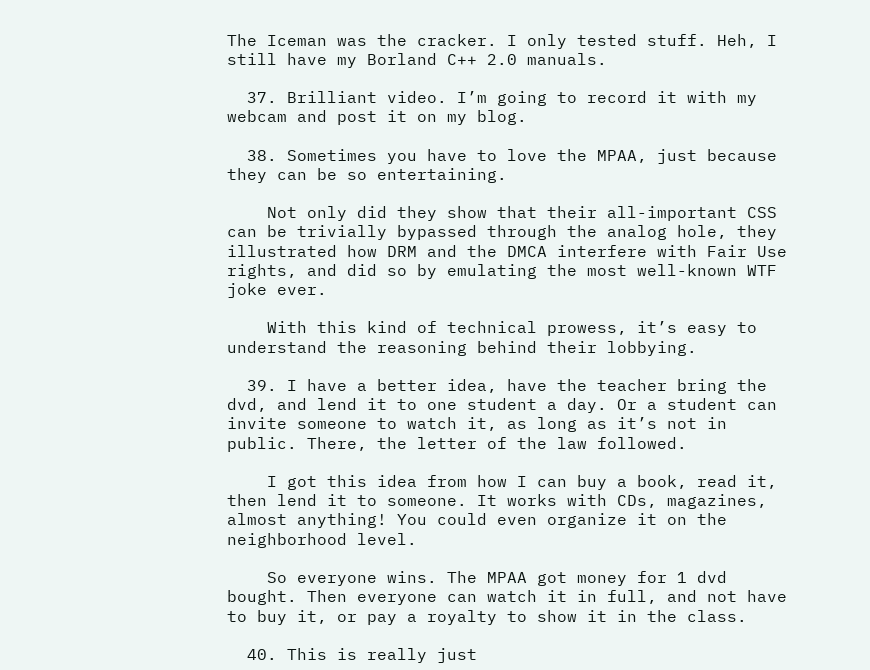The Iceman was the cracker. I only tested stuff. Heh, I still have my Borland C++ 2.0 manuals.

  37. Brilliant video. I’m going to record it with my webcam and post it on my blog.

  38. Sometimes you have to love the MPAA, just because they can be so entertaining.

    Not only did they show that their all-important CSS can be trivially bypassed through the analog hole, they illustrated how DRM and the DMCA interfere with Fair Use rights, and did so by emulating the most well-known WTF joke ever.

    With this kind of technical prowess, it’s easy to understand the reasoning behind their lobbying.

  39. I have a better idea, have the teacher bring the dvd, and lend it to one student a day. Or a student can invite someone to watch it, as long as it’s not in public. There, the letter of the law followed.

    I got this idea from how I can buy a book, read it, then lend it to someone. It works with CDs, magazines, almost anything! You could even organize it on the neighborhood level.

    So everyone wins. The MPAA got money for 1 dvd bought. Then everyone can watch it in full, and not have to buy it, or pay a royalty to show it in the class.

  40. This is really just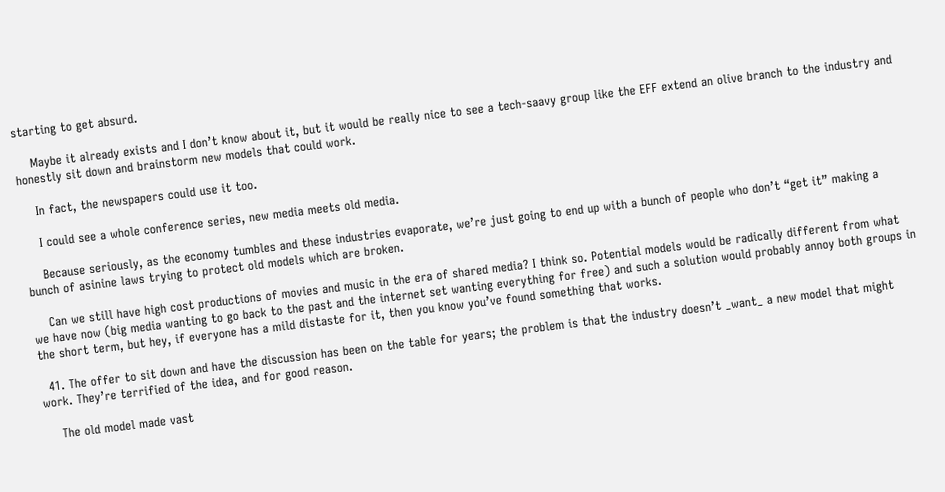starting to get absurd.

    Maybe it already exists and I don’t know about it, but it would be really nice to see a tech-saavy group like the EFF extend an olive branch to the industry and honestly sit down and brainstorm new models that could work.

    In fact, the newspapers could use it too.

    I could see a whole conference series, new media meets old media.

    Because seriously, as the economy tumbles and these industries evaporate, we’re just going to end up with a bunch of people who don’t “get it” making a bunch of asinine laws trying to protect old models which are broken.

    Can we still have high cost productions of movies and music in the era of shared media? I think so. Potential models would be radically different from what we have now (big media wanting to go back to the past and the internet set wanting everything for free) and such a solution would probably annoy both groups in the short term, but hey, if everyone has a mild distaste for it, then you know you’ve found something that works.

  41. The offer to sit down and have the discussion has been on the table for years; the problem is that the industry doesn’t _want_ a new model that might work. They’re terrified of the idea, and for good reason.

    The old model made vast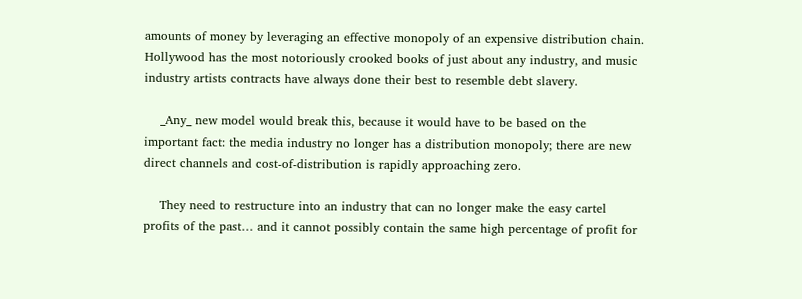amounts of money by leveraging an effective monopoly of an expensive distribution chain. Hollywood has the most notoriously crooked books of just about any industry, and music industry artists contracts have always done their best to resemble debt slavery.

    _Any_ new model would break this, because it would have to be based on the important fact: the media industry no longer has a distribution monopoly; there are new direct channels and cost-of-distribution is rapidly approaching zero.

    They need to restructure into an industry that can no longer make the easy cartel profits of the past… and it cannot possibly contain the same high percentage of profit for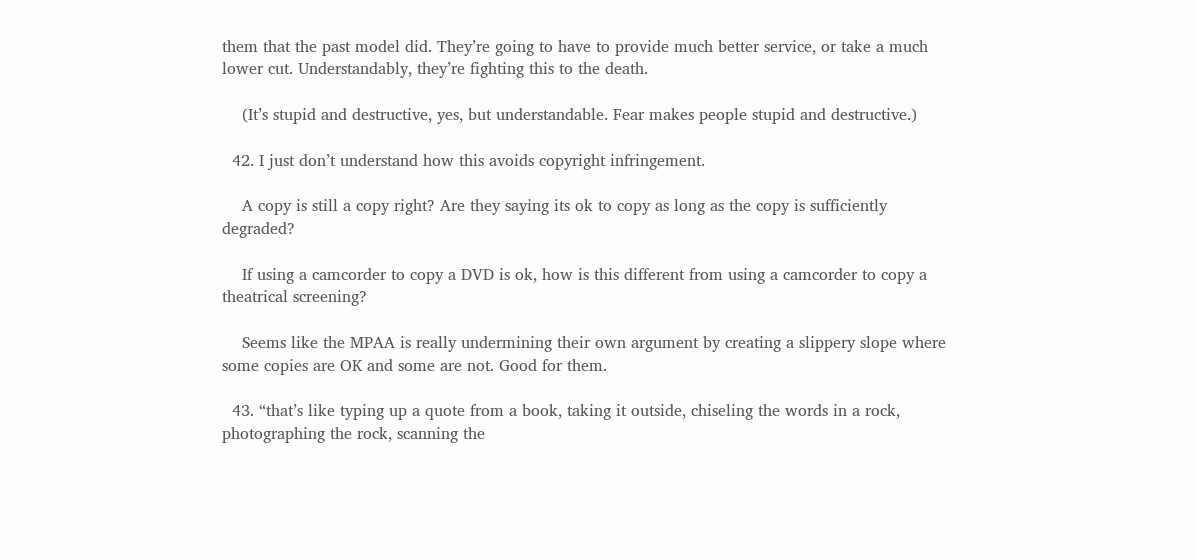them that the past model did. They’re going to have to provide much better service, or take a much lower cut. Understandably, they’re fighting this to the death.

    (It’s stupid and destructive, yes, but understandable. Fear makes people stupid and destructive.)

  42. I just don’t understand how this avoids copyright infringement.

    A copy is still a copy right? Are they saying its ok to copy as long as the copy is sufficiently degraded?

    If using a camcorder to copy a DVD is ok, how is this different from using a camcorder to copy a theatrical screening?

    Seems like the MPAA is really undermining their own argument by creating a slippery slope where some copies are OK and some are not. Good for them.

  43. “that’s like typing up a quote from a book, taking it outside, chiseling the words in a rock, photographing the rock, scanning the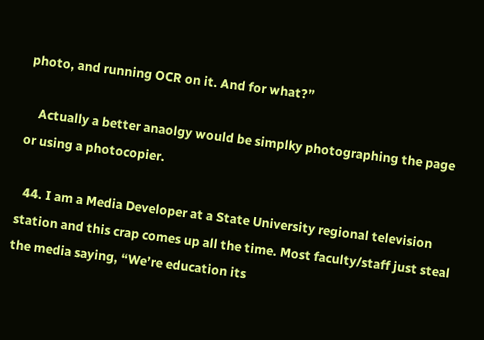photo, and running OCR on it. And for what?”

    Actually a better anaolgy would be simplky photographing the page or using a photocopier.

  44. I am a Media Developer at a State University regional television station and this crap comes up all the time. Most faculty/staff just steal the media saying, “We’re education its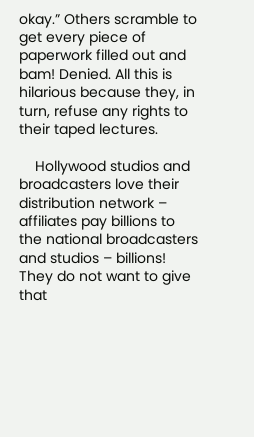okay.” Others scramble to get every piece of paperwork filled out and bam! Denied. All this is hilarious because they, in turn, refuse any rights to their taped lectures.

    Hollywood studios and broadcasters love their distribution network – affiliates pay billions to the national broadcasters and studios – billions! They do not want to give that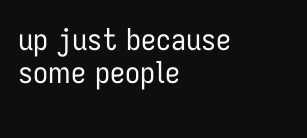up just because some people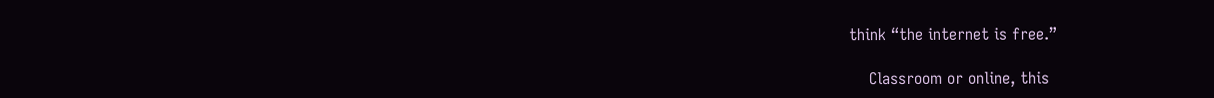think “the internet is free.”

    Classroom or online, this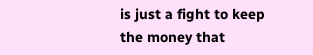is just a fight to keep the money that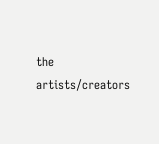the artists/creators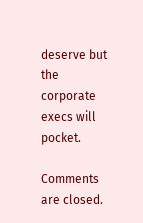deserve but the corporate execs will pocket.

Comments are closed.